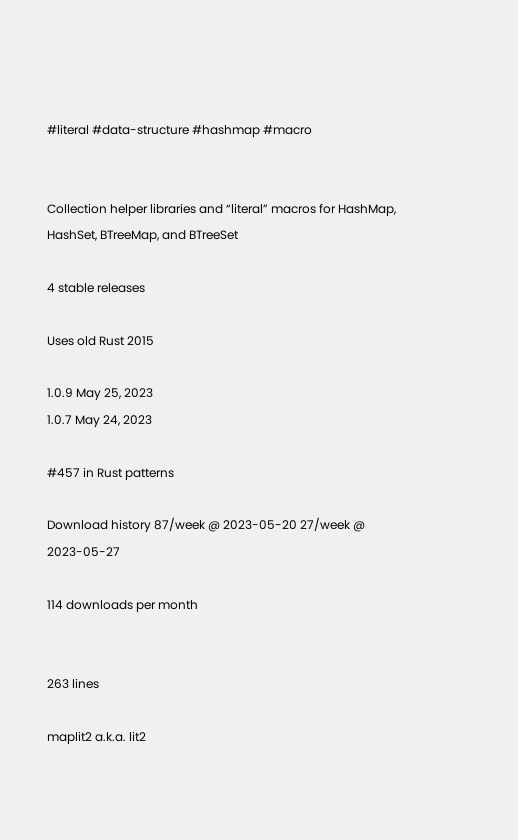#literal #data-structure #hashmap #macro


Collection helper libraries and “literal” macros for HashMap, HashSet, BTreeMap, and BTreeSet

4 stable releases

Uses old Rust 2015

1.0.9 May 25, 2023
1.0.7 May 24, 2023

#457 in Rust patterns

Download history 87/week @ 2023-05-20 27/week @ 2023-05-27

114 downloads per month


263 lines

maplit2 a.k.a. lit2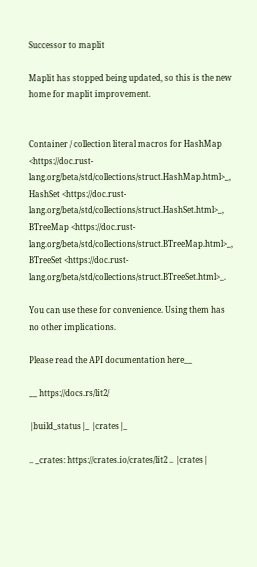Successor to maplit

Maplit has stopped being updated, so this is the new home for maplit improvement.


Container / collection literal macros for HashMap <https://doc.rust-lang.org/beta/std/collections/struct.HashMap.html>_, HashSet <https://doc.rust-lang.org/beta/std/collections/struct.HashSet.html>_, BTreeMap <https://doc.rust-lang.org/beta/std/collections/struct.BTreeMap.html>_, BTreeSet <https://doc.rust-lang.org/beta/std/collections/struct.BTreeSet.html>_.

You can use these for convenience. Using them has no other implications.

Please read the API documentation here__

__ https://docs.rs/lit2/

|build_status|_ |crates|_

.. _crates: https://crates.io/crates/lit2 .. |crates|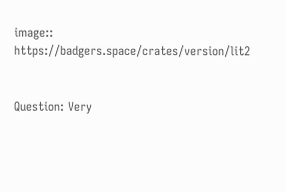image:: https://badgers.space/crates/version/lit2


Question: Very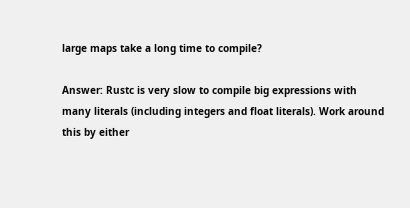large maps take a long time to compile?

Answer: Rustc is very slow to compile big expressions with many literals (including integers and float literals). Work around this by either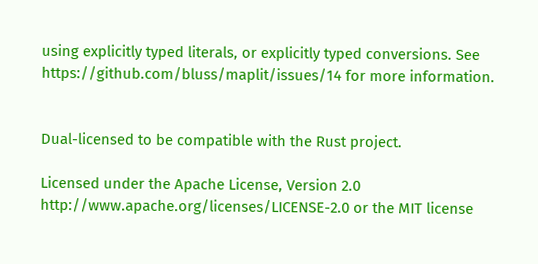using explicitly typed literals, or explicitly typed conversions. See https://github.com/bluss/maplit/issues/14 for more information.


Dual-licensed to be compatible with the Rust project.

Licensed under the Apache License, Version 2.0 http://www.apache.org/licenses/LICENSE-2.0 or the MIT license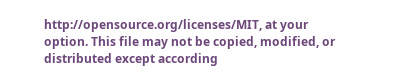http://opensource.org/licenses/MIT, at your option. This file may not be copied, modified, or distributed except according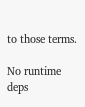to those terms.

No runtime deps